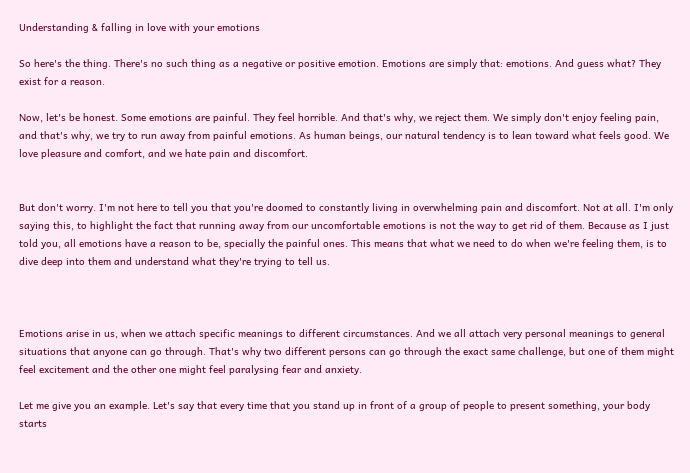Understanding & falling in love with your emotions

So here's the thing. There's no such thing as a negative or positive emotion. Emotions are simply that: emotions. And guess what? They exist for a reason.

Now, let's be honest. Some emotions are painful. They feel horrible. And that's why, we reject them. We simply don't enjoy feeling pain, and that's why, we try to run away from painful emotions. As human beings, our natural tendency is to lean toward what feels good. We love pleasure and comfort, and we hate pain and discomfort.


But don't worry. I'm not here to tell you that you're doomed to constantly living in overwhelming pain and discomfort. Not at all. I'm only saying this, to highlight the fact that running away from our uncomfortable emotions is not the way to get rid of them. Because as I just told you, all emotions have a reason to be, specially the painful ones. This means that what we need to do when we're feeling them, is to dive deep into them and understand what they're trying to tell us.



Emotions arise in us, when we attach specific meanings to different circumstances. And we all attach very personal meanings to general situations that anyone can go through. That's why two different persons can go through the exact same challenge, but one of them might feel excitement and the other one might feel paralysing fear and anxiety.

Let me give you an example. Let's say that every time that you stand up in front of a group of people to present something, your body starts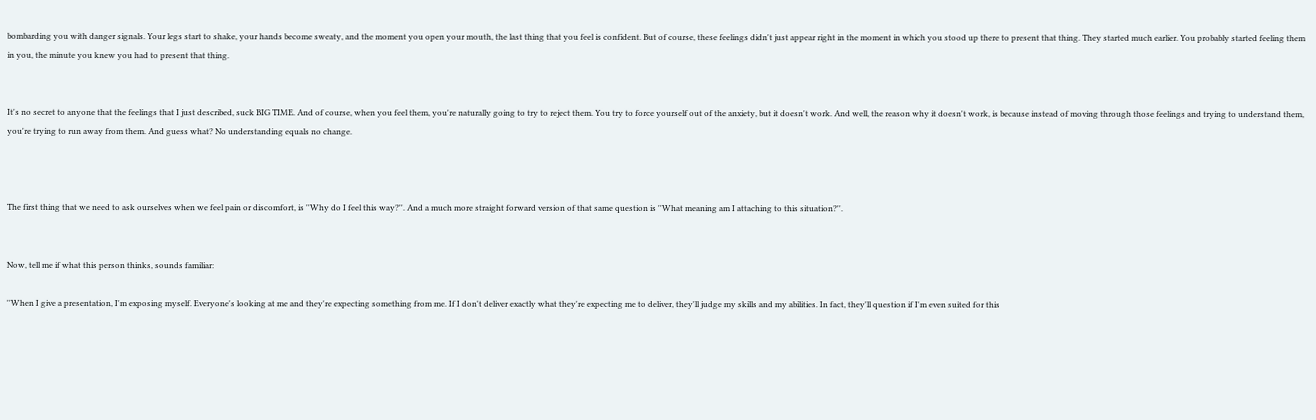bombarding you with danger signals. Your legs start to shake, your hands become sweaty, and the moment you open your mouth, the last thing that you feel is confident. But of course, these feelings didn't just appear right in the moment in which you stood up there to present that thing. They started much earlier. You probably started feeling them in you, the minute you knew you had to present that thing.


It's no secret to anyone that the feelings that I just described, suck BIG TIME. And of course, when you feel them, you're naturally going to try to reject them. You try to force yourself out of the anxiety, but it doesn't work. And well, the reason why it doesn't work, is because instead of moving through those feelings and trying to understand them, you're trying to run away from them. And guess what? No understanding equals no change.



The first thing that we need to ask ourselves when we feel pain or discomfort, is ''Why do I feel this way?''. And a much more straight forward version of that same question is ''What meaning am I attaching to this situation?''.


Now, tell me if what this person thinks, sounds familiar:

''When I give a presentation, I'm exposing myself. Everyone's looking at me and they're expecting something from me. If I don't deliver exactly what they're expecting me to deliver, they'll judge my skills and my abilities. In fact, they'll question if I'm even suited for this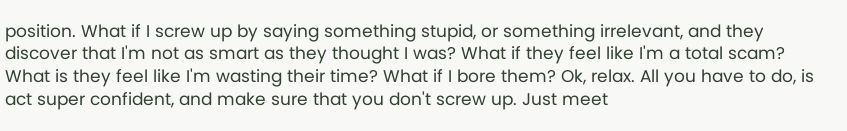position. What if I screw up by saying something stupid, or something irrelevant, and they discover that I'm not as smart as they thought I was? What if they feel like I'm a total scam? What is they feel like I'm wasting their time? What if I bore them? Ok, relax. All you have to do, is act super confident, and make sure that you don't screw up. Just meet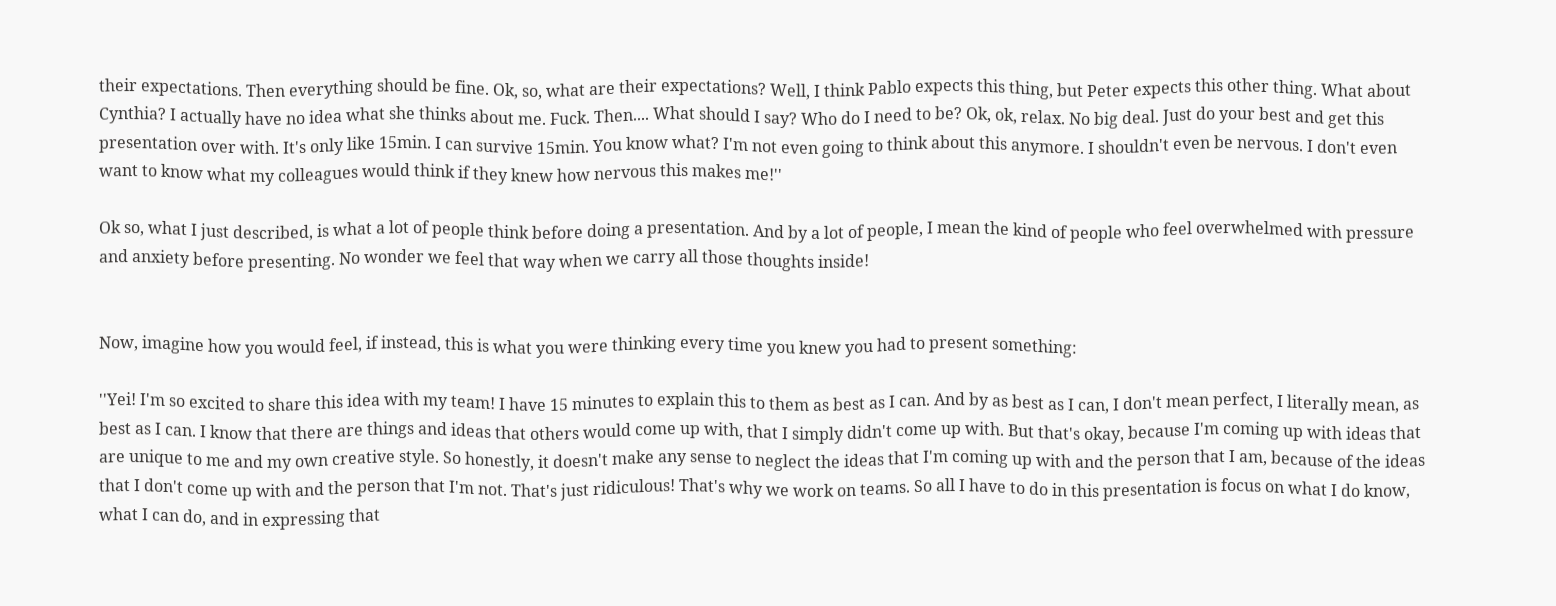their expectations. Then everything should be fine. Ok, so, what are their expectations? Well, I think Pablo expects this thing, but Peter expects this other thing. What about Cynthia? I actually have no idea what she thinks about me. Fuck. Then.... What should I say? Who do I need to be? Ok, ok, relax. No big deal. Just do your best and get this presentation over with. It's only like 15min. I can survive 15min. You know what? I'm not even going to think about this anymore. I shouldn't even be nervous. I don't even want to know what my colleagues would think if they knew how nervous this makes me!''

Ok so, what I just described, is what a lot of people think before doing a presentation. And by a lot of people, I mean the kind of people who feel overwhelmed with pressure and anxiety before presenting. No wonder we feel that way when we carry all those thoughts inside!


Now, imagine how you would feel, if instead, this is what you were thinking every time you knew you had to present something:

''Yei! I'm so excited to share this idea with my team! I have 15 minutes to explain this to them as best as I can. And by as best as I can, I don't mean perfect, I literally mean, as best as I can. I know that there are things and ideas that others would come up with, that I simply didn't come up with. But that's okay, because I'm coming up with ideas that are unique to me and my own creative style. So honestly, it doesn't make any sense to neglect the ideas that I'm coming up with and the person that I am, because of the ideas that I don't come up with and the person that I'm not. That's just ridiculous! That's why we work on teams. So all I have to do in this presentation is focus on what I do know, what I can do, and in expressing that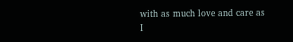with as much love and care as I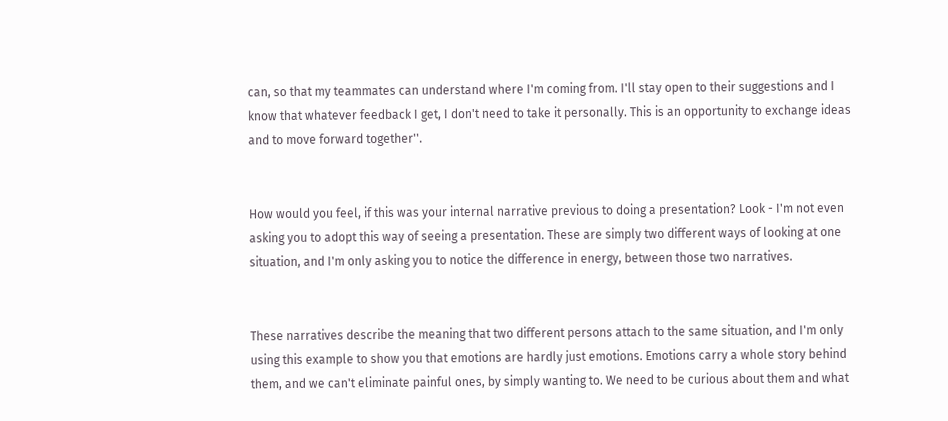can, so that my teammates can understand where I'm coming from. I'll stay open to their suggestions and I know that whatever feedback I get, I don't need to take it personally. This is an opportunity to exchange ideas and to move forward together''.


How would you feel, if this was your internal narrative previous to doing a presentation? Look - I'm not even asking you to adopt this way of seeing a presentation. These are simply two different ways of looking at one situation, and I'm only asking you to notice the difference in energy, between those two narratives.


These narratives describe the meaning that two different persons attach to the same situation, and I'm only using this example to show you that emotions are hardly just emotions. Emotions carry a whole story behind them, and we can't eliminate painful ones, by simply wanting to. We need to be curious about them and what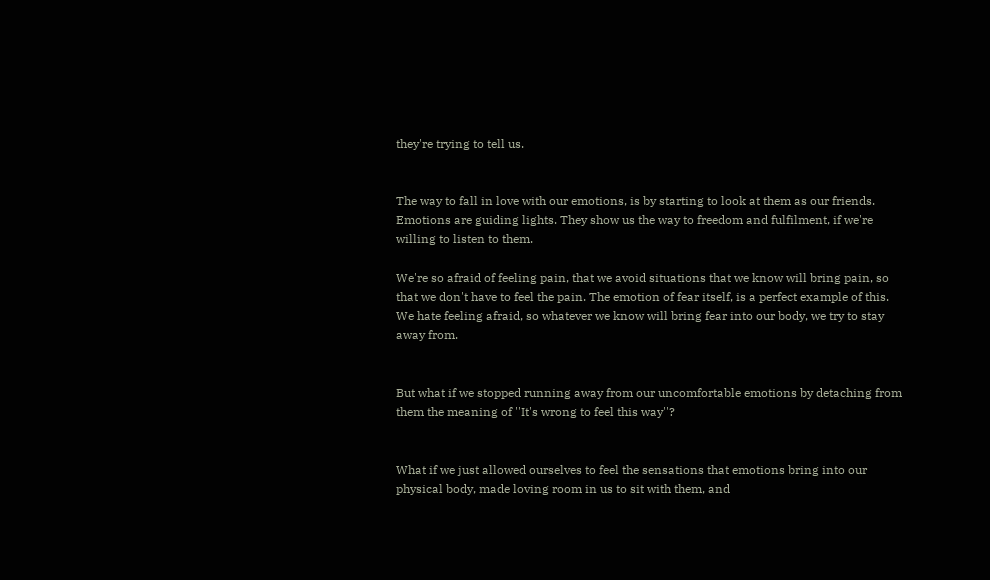they're trying to tell us.


The way to fall in love with our emotions, is by starting to look at them as our friends. Emotions are guiding lights. They show us the way to freedom and fulfilment, if we're willing to listen to them.

We're so afraid of feeling pain, that we avoid situations that we know will bring pain, so that we don't have to feel the pain. The emotion of fear itself, is a perfect example of this. We hate feeling afraid, so whatever we know will bring fear into our body, we try to stay away from.


But what if we stopped running away from our uncomfortable emotions by detaching from them the meaning of ''It's wrong to feel this way''?


What if we just allowed ourselves to feel the sensations that emotions bring into our physical body, made loving room in us to sit with them, and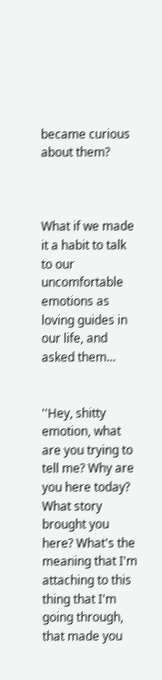became curious about them?



What if we made it a habit to talk to our uncomfortable emotions as loving guides in our life, and asked them...


''Hey, shitty emotion, what are you trying to tell me? Why are you here today? What story brought you here? What's the meaning that I'm attaching to this thing that I'm going through, that made you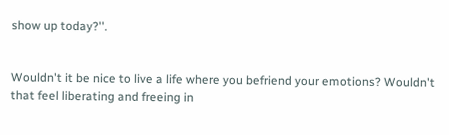show up today?''.


Wouldn't it be nice to live a life where you befriend your emotions? Wouldn't that feel liberating and freeing in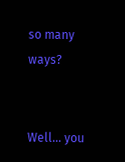so many ways?


Well... you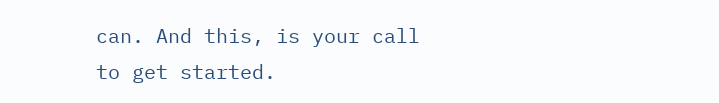can. And this, is your call to get started.